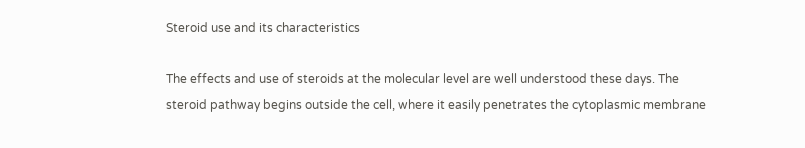Steroid use and its characteristics

The effects and use of steroids at the molecular level are well understood these days. The steroid pathway begins outside the cell, where it easily penetrates the cytoplasmic membrane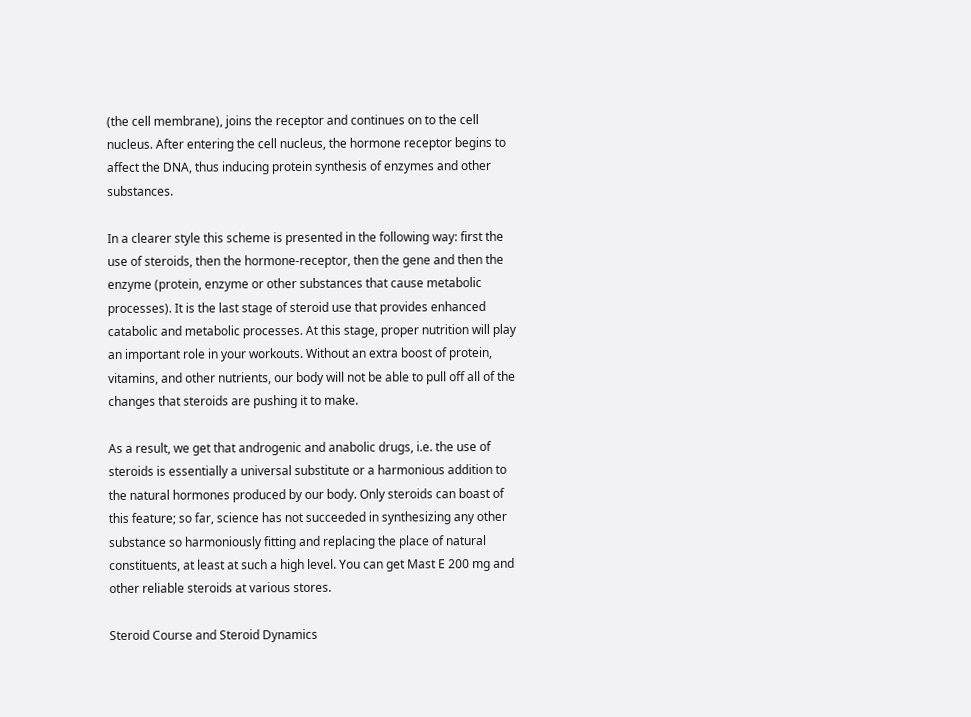(the cell membrane), joins the receptor and continues on to the cell nucleus. After entering the cell nucleus, the hormone receptor begins to affect the DNA, thus inducing protein synthesis of enzymes and other substances.

In a clearer style this scheme is presented in the following way: first the use of steroids, then the hormone-receptor, then the gene and then the enzyme (protein, enzyme or other substances that cause metabolic processes). It is the last stage of steroid use that provides enhanced catabolic and metabolic processes. At this stage, proper nutrition will play an important role in your workouts. Without an extra boost of protein, vitamins, and other nutrients, our body will not be able to pull off all of the changes that steroids are pushing it to make.

As a result, we get that androgenic and anabolic drugs, i.e. the use of steroids is essentially a universal substitute or a harmonious addition to the natural hormones produced by our body. Only steroids can boast of this feature; so far, science has not succeeded in synthesizing any other substance so harmoniously fitting and replacing the place of natural constituents, at least at such a high level. You can get Mast E 200 mg and other reliable steroids at various stores.

Steroid Course and Steroid Dynamics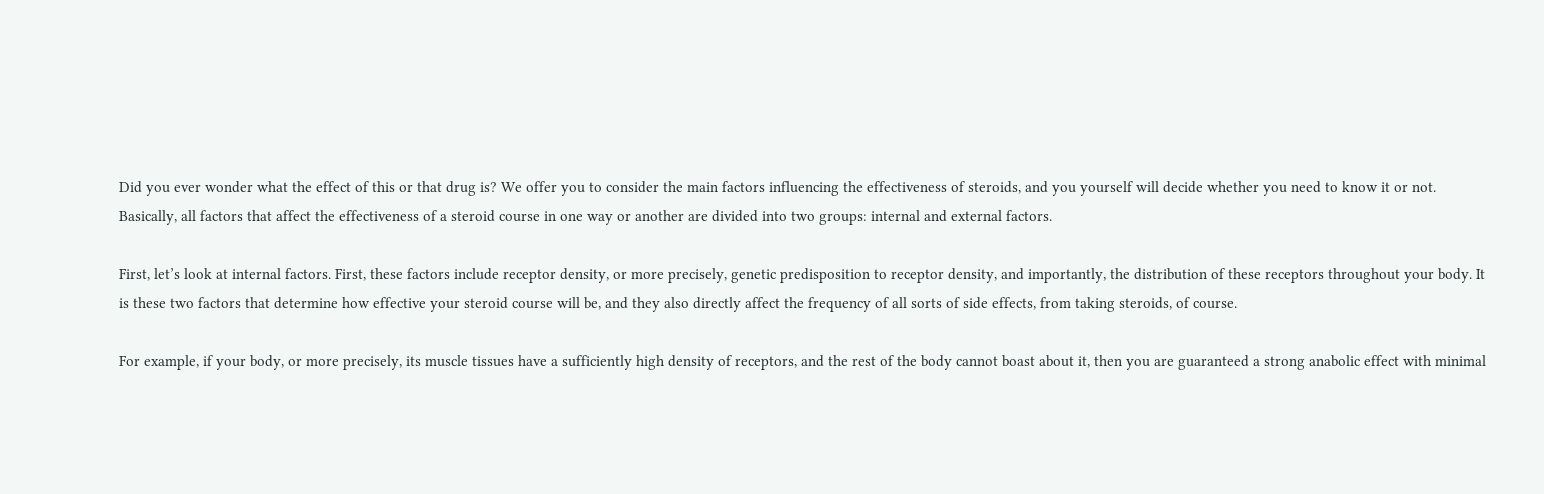Did you ever wonder what the effect of this or that drug is? We offer you to consider the main factors influencing the effectiveness of steroids, and you yourself will decide whether you need to know it or not. Basically, all factors that affect the effectiveness of a steroid course in one way or another are divided into two groups: internal and external factors.

First, let’s look at internal factors. First, these factors include receptor density, or more precisely, genetic predisposition to receptor density, and importantly, the distribution of these receptors throughout your body. It is these two factors that determine how effective your steroid course will be, and they also directly affect the frequency of all sorts of side effects, from taking steroids, of course.

For example, if your body, or more precisely, its muscle tissues have a sufficiently high density of receptors, and the rest of the body cannot boast about it, then you are guaranteed a strong anabolic effect with minimal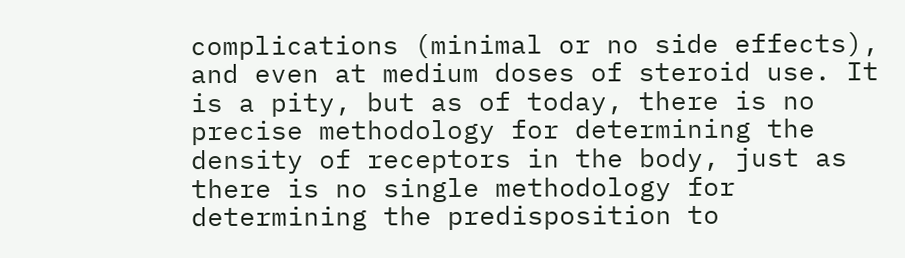complications (minimal or no side effects), and even at medium doses of steroid use. It is a pity, but as of today, there is no precise methodology for determining the density of receptors in the body, just as there is no single methodology for determining the predisposition to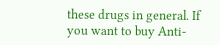these drugs in general. If you want to buy Anti-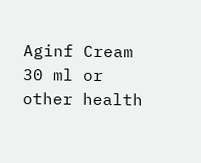Aginf Cream 30 ml or other health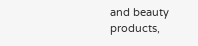and beauty products,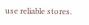use reliable stores.